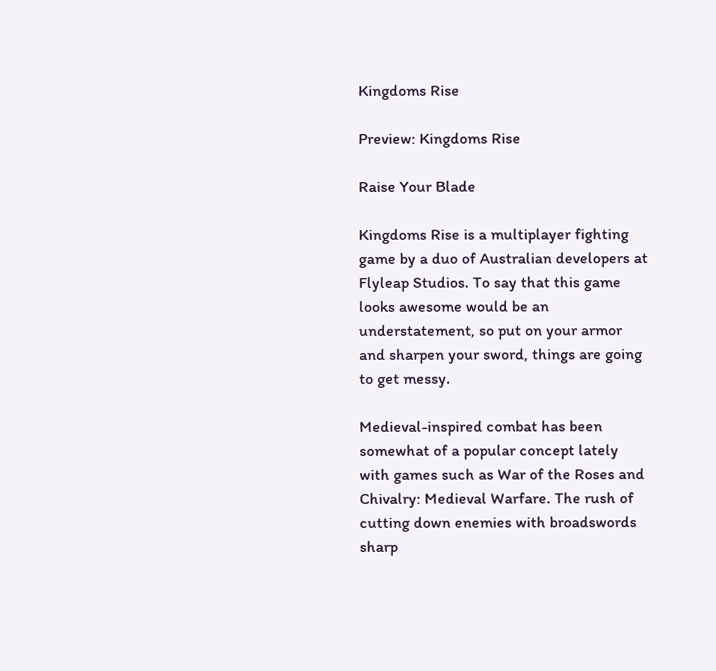Kingdoms Rise

Preview: Kingdoms Rise

Raise Your Blade

Kingdoms Rise is a multiplayer fighting game by a duo of Australian developers at Flyleap Studios. To say that this game looks awesome would be an understatement, so put on your armor and sharpen your sword, things are going to get messy.

Medieval-inspired combat has been somewhat of a popular concept lately with games such as War of the Roses and Chivalry: Medieval Warfare. The rush of cutting down enemies with broadswords sharp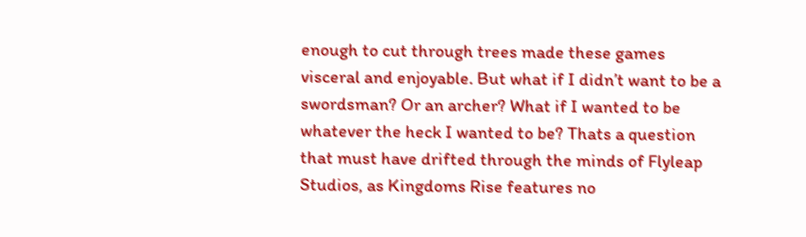enough to cut through trees made these games visceral and enjoyable. But what if I didn’t want to be a swordsman? Or an archer? What if I wanted to be whatever the heck I wanted to be? Thats a question that must have drifted through the minds of Flyleap Studios, as Kingdoms Rise features no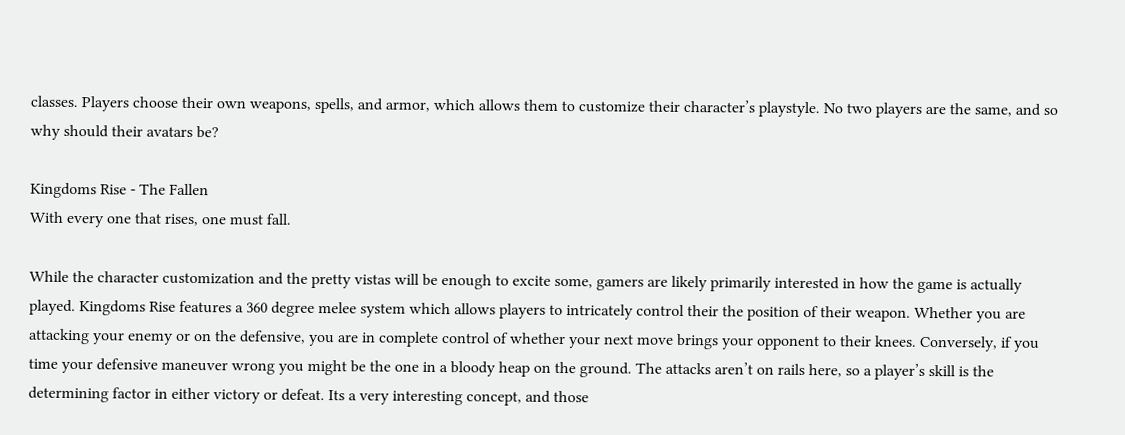classes. Players choose their own weapons, spells, and armor, which allows them to customize their character’s playstyle. No two players are the same, and so why should their avatars be?

Kingdoms Rise - The Fallen
With every one that rises, one must fall.

While the character customization and the pretty vistas will be enough to excite some, gamers are likely primarily interested in how the game is actually played. Kingdoms Rise features a 360 degree melee system which allows players to intricately control their the position of their weapon. Whether you are attacking your enemy or on the defensive, you are in complete control of whether your next move brings your opponent to their knees. Conversely, if you time your defensive maneuver wrong you might be the one in a bloody heap on the ground. The attacks aren’t on rails here, so a player’s skill is the determining factor in either victory or defeat. Its a very interesting concept, and those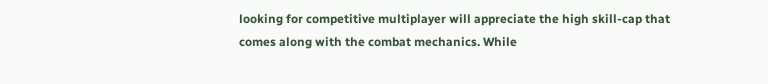looking for competitive multiplayer will appreciate the high skill-cap that comes along with the combat mechanics. While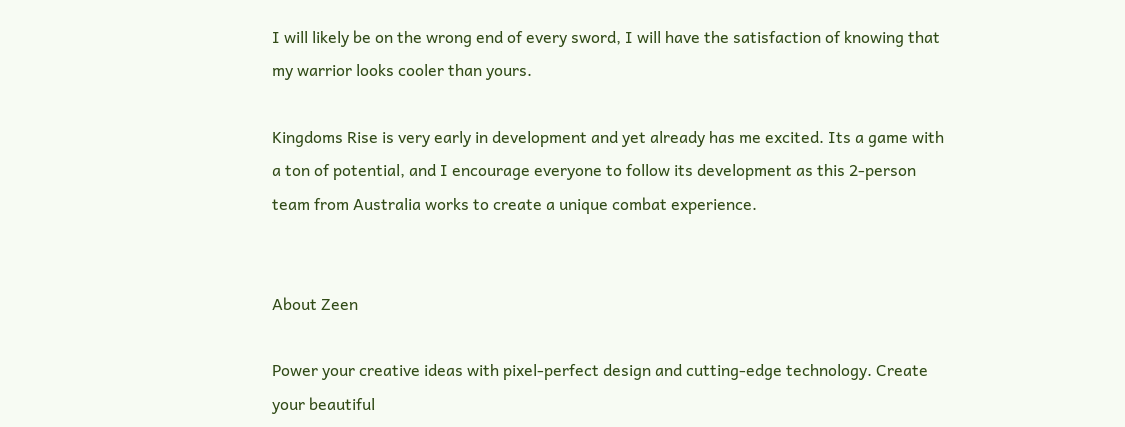I will likely be on the wrong end of every sword, I will have the satisfaction of knowing that my warrior looks cooler than yours.

Kingdoms Rise is very early in development and yet already has me excited. Its a game with a ton of potential, and I encourage everyone to follow its development as this 2-person team from Australia works to create a unique combat experience.


About Zeen

Power your creative ideas with pixel-perfect design and cutting-edge technology. Create your beautiful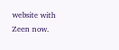website with Zeen now.